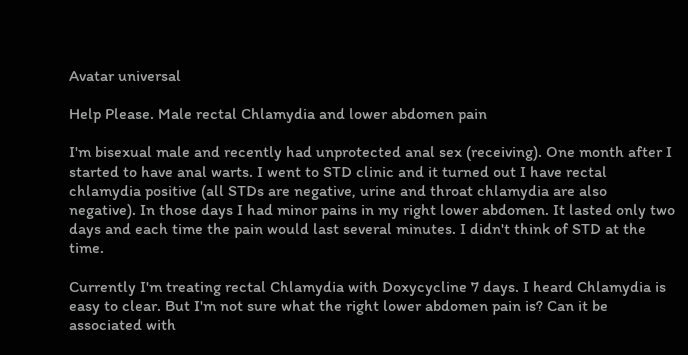Avatar universal

Help Please. Male rectal Chlamydia and lower abdomen pain

I'm bisexual male and recently had unprotected anal sex (receiving). One month after I started to have anal warts. I went to STD clinic and it turned out I have rectal chlamydia positive (all STDs are negative, urine and throat chlamydia are also negative). In those days I had minor pains in my right lower abdomen. It lasted only two days and each time the pain would last several minutes. I didn't think of STD at the time.

Currently I'm treating rectal Chlamydia with Doxycycline 7 days. I heard Chlamydia is easy to clear. But I'm not sure what the right lower abdomen pain is? Can it be associated with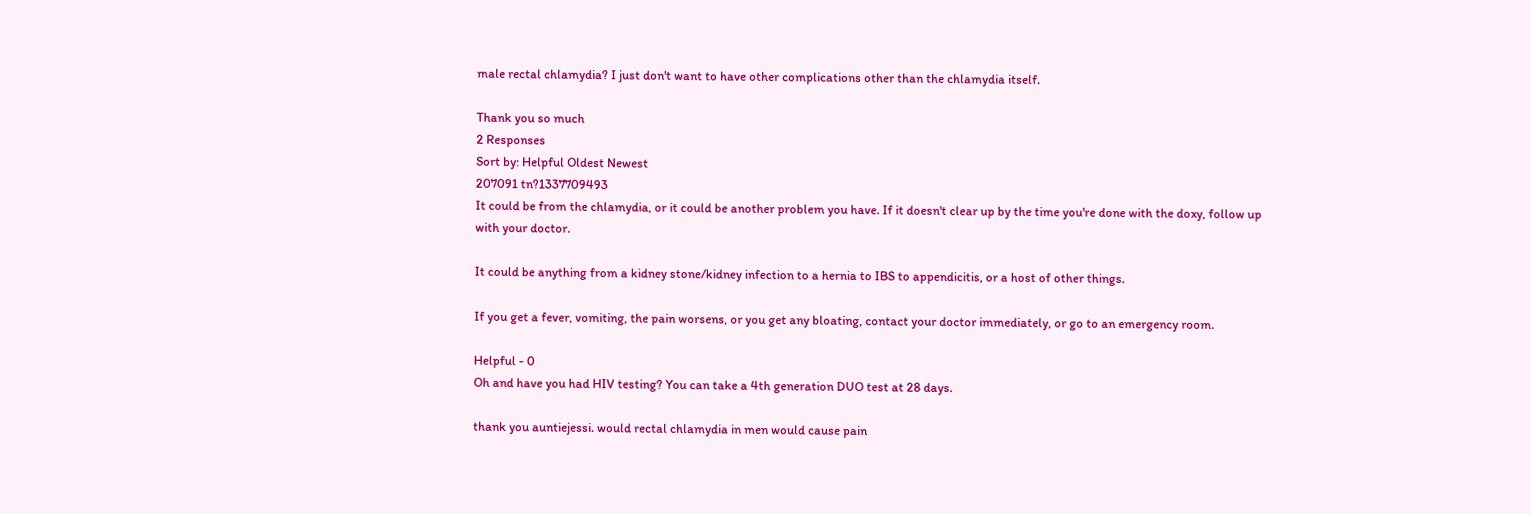male rectal chlamydia? I just don't want to have other complications other than the chlamydia itself.

Thank you so much
2 Responses
Sort by: Helpful Oldest Newest
207091 tn?1337709493
It could be from the chlamydia, or it could be another problem you have. If it doesn't clear up by the time you're done with the doxy, follow up with your doctor.

It could be anything from a kidney stone/kidney infection to a hernia to IBS to appendicitis, or a host of other things.

If you get a fever, vomiting, the pain worsens, or you get any bloating, contact your doctor immediately, or go to an emergency room.

Helpful - 0
Oh and have you had HIV testing? You can take a 4th generation DUO test at 28 days.

thank you auntiejessi. would rectal chlamydia in men would cause pain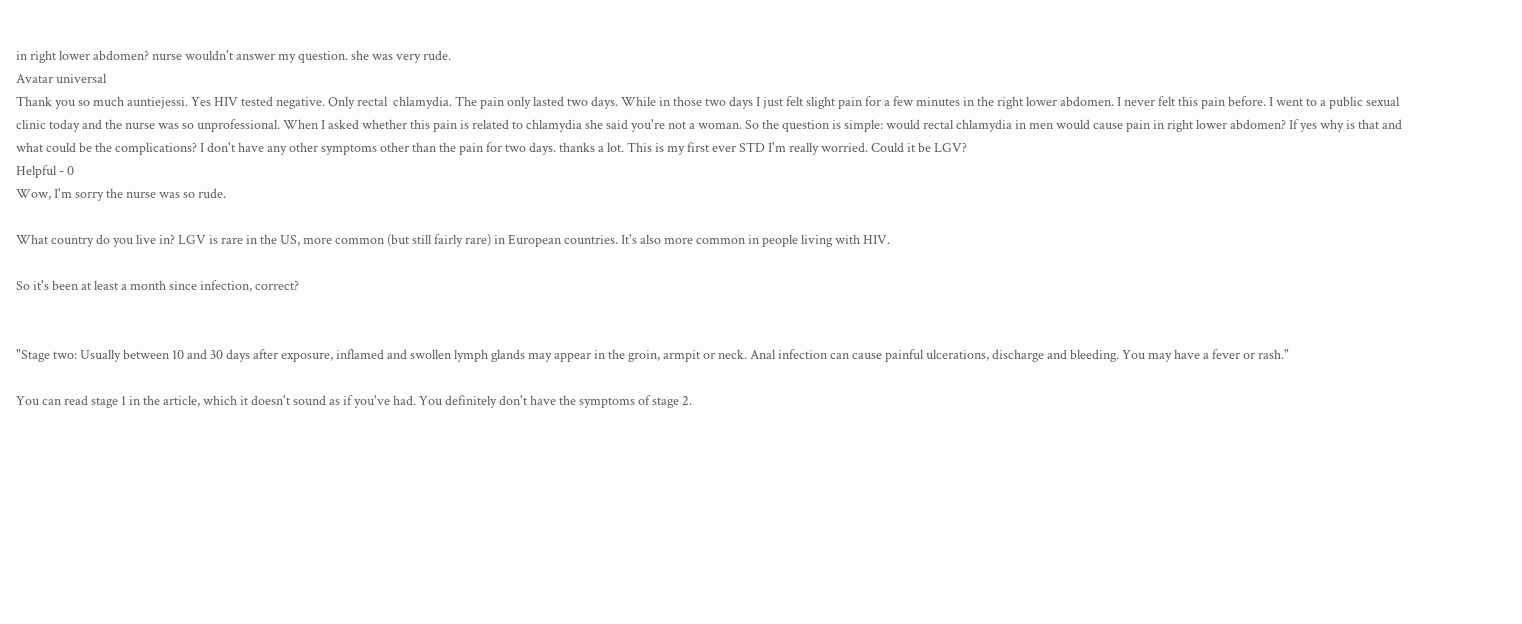in right lower abdomen? nurse wouldn't answer my question. she was very rude.
Avatar universal
Thank you so much auntiejessi. Yes HIV tested negative. Only rectal  chlamydia. The pain only lasted two days. While in those two days I just felt slight pain for a few minutes in the right lower abdomen. I never felt this pain before. I went to a public sexual clinic today and the nurse was so unprofessional. When I asked whether this pain is related to chlamydia she said you're not a woman. So the question is simple: would rectal chlamydia in men would cause pain in right lower abdomen? If yes why is that and what could be the complications? I don't have any other symptoms other than the pain for two days. thanks a lot. This is my first ever STD I'm really worried. Could it be LGV?
Helpful - 0
Wow, I'm sorry the nurse was so rude.

What country do you live in? LGV is rare in the US, more common (but still fairly rare) in European countries. It's also more common in people living with HIV.

So it's been at least a month since infection, correct?


"Stage two: Usually between 10 and 30 days after exposure, inflamed and swollen lymph glands may appear in the groin, armpit or neck. Anal infection can cause painful ulcerations, discharge and bleeding. You may have a fever or rash."

You can read stage 1 in the article, which it doesn't sound as if you've had. You definitely don't have the symptoms of stage 2.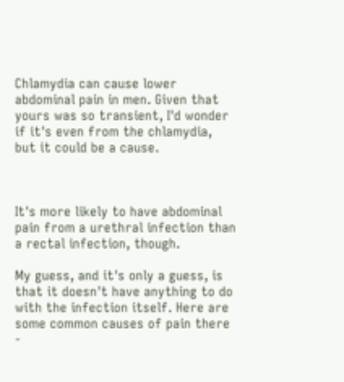Chlamydia can cause lower abdominal pain in men. Given that yours was so transient, I'd wonder if it's even from the chlamydia, but it could be a cause.



It's more likely to have abdominal pain from a urethral infection than a rectal infection, though.

My guess, and it's only a guess, is that it doesn't have anything to do with the infection itself. Here are some common causes of pain there -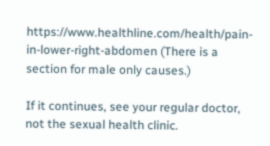https://www.healthline.com/health/pain-in-lower-right-abdomen (There is a section for male only causes.)

If it continues, see your regular doctor, not the sexual health clinic.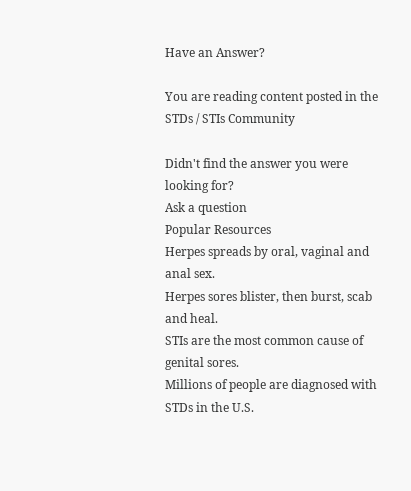Have an Answer?

You are reading content posted in the STDs / STIs Community

Didn't find the answer you were looking for?
Ask a question
Popular Resources
Herpes spreads by oral, vaginal and anal sex.
Herpes sores blister, then burst, scab and heal.
STIs are the most common cause of genital sores.
Millions of people are diagnosed with STDs in the U.S.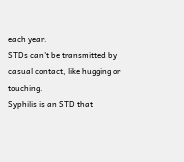each year.
STDs can't be transmitted by casual contact, like hugging or touching.
Syphilis is an STD that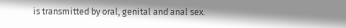is transmitted by oral, genital and anal sex.